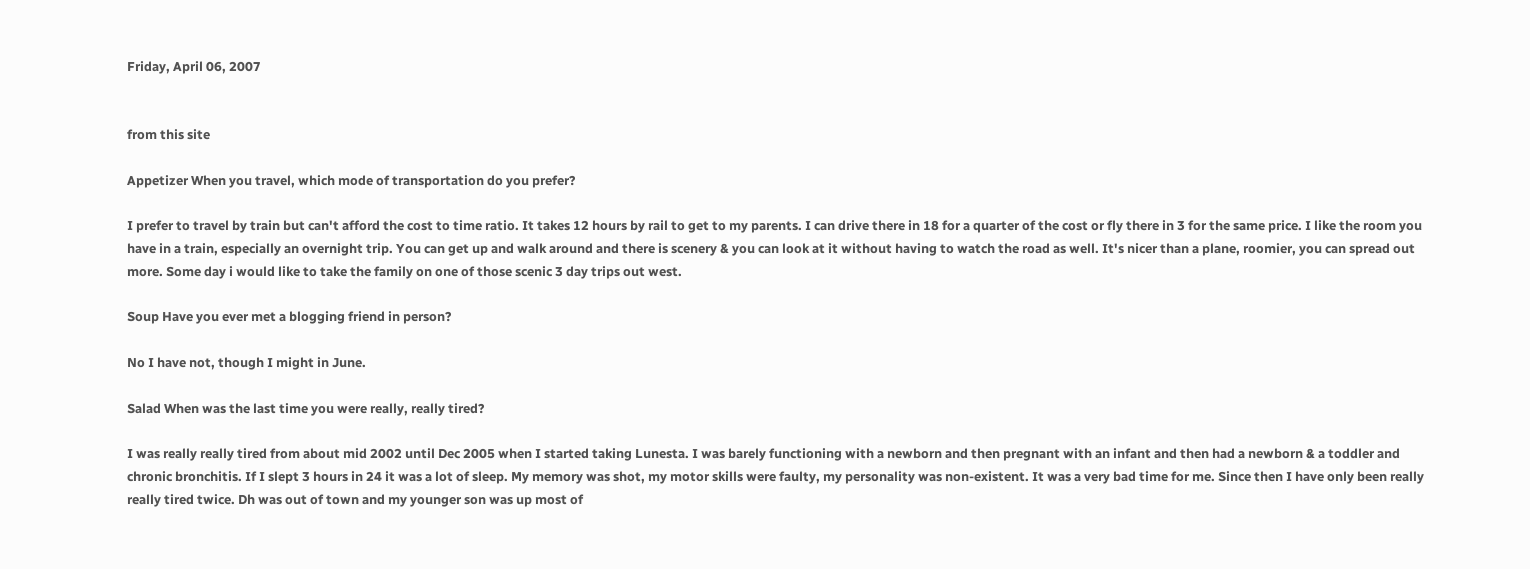Friday, April 06, 2007


from this site

Appetizer When you travel, which mode of transportation do you prefer?

I prefer to travel by train but can't afford the cost to time ratio. It takes 12 hours by rail to get to my parents. I can drive there in 18 for a quarter of the cost or fly there in 3 for the same price. I like the room you have in a train, especially an overnight trip. You can get up and walk around and there is scenery & you can look at it without having to watch the road as well. It's nicer than a plane, roomier, you can spread out more. Some day i would like to take the family on one of those scenic 3 day trips out west.

Soup Have you ever met a blogging friend in person?

No I have not, though I might in June.

Salad When was the last time you were really, really tired?

I was really really tired from about mid 2002 until Dec 2005 when I started taking Lunesta. I was barely functioning with a newborn and then pregnant with an infant and then had a newborn & a toddler and chronic bronchitis. If I slept 3 hours in 24 it was a lot of sleep. My memory was shot, my motor skills were faulty, my personality was non-existent. It was a very bad time for me. Since then I have only been really really tired twice. Dh was out of town and my younger son was up most of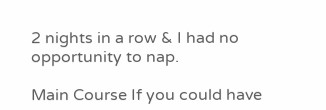2 nights in a row & I had no opportunity to nap.

Main Course If you could have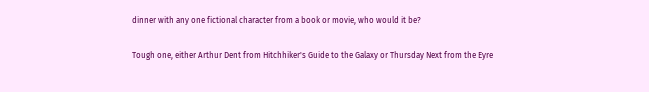dinner with any one fictional character from a book or movie, who would it be?

Tough one, either Arthur Dent from Hitchhiker's Guide to the Galaxy or Thursday Next from the Eyre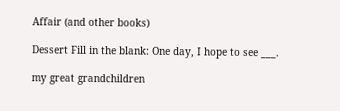Affair (and other books)

Dessert Fill in the blank: One day, I hope to see ___.

my great grandchildren